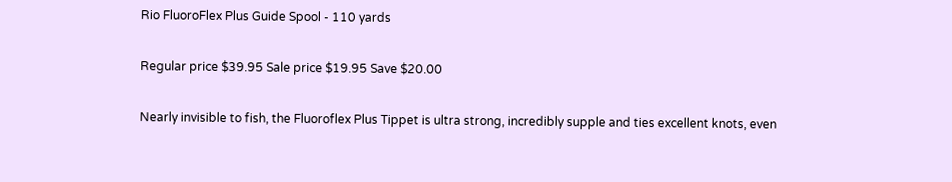Rio FluoroFlex Plus Guide Spool - 110 yards

Regular price $39.95 Sale price $19.95 Save $20.00

Nearly invisible to fish, the Fluoroflex Plus Tippet is ultra strong, incredibly supple and ties excellent knots, even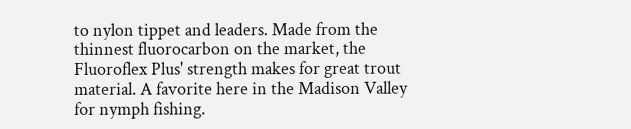to nylon tippet and leaders. Made from the thinnest fluorocarbon on the market, the Fluoroflex Plus' strength makes for great trout material. A favorite here in the Madison Valley for nymph fishing.